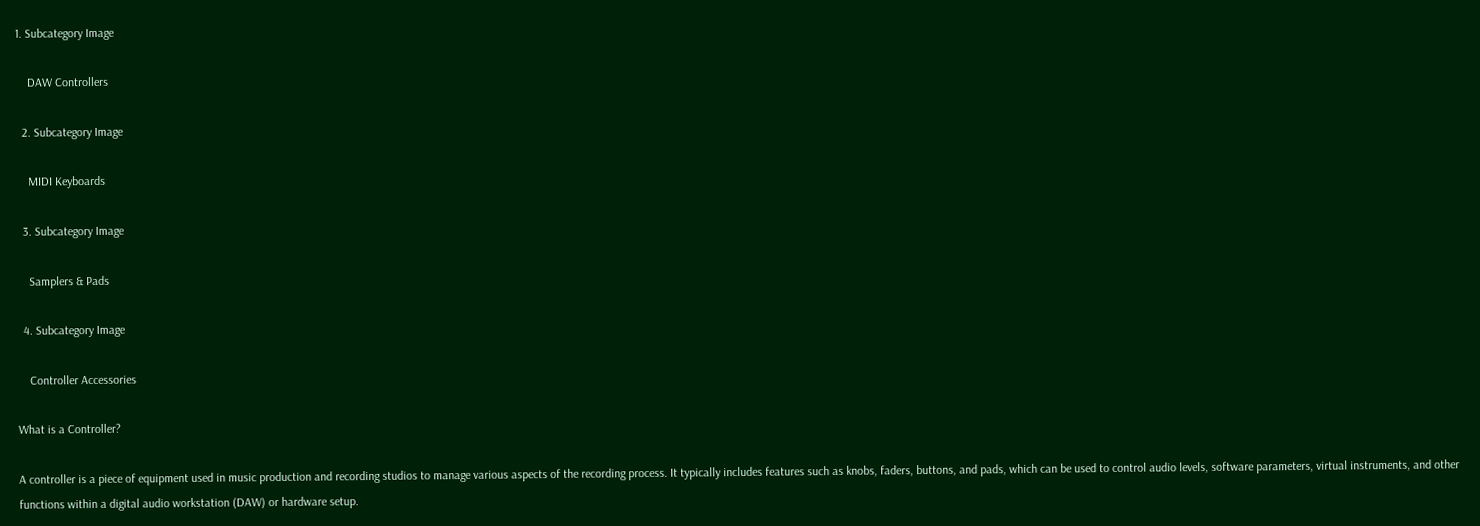1. Subcategory Image

    DAW Controllers

  2. Subcategory Image

    MIDI Keyboards

  3. Subcategory Image

    Samplers & Pads

  4. Subcategory Image

    Controller Accessories

What is a Controller?

A controller is a piece of equipment used in music production and recording studios to manage various aspects of the recording process. It typically includes features such as knobs, faders, buttons, and pads, which can be used to control audio levels, software parameters, virtual instruments, and other functions within a digital audio workstation (DAW) or hardware setup.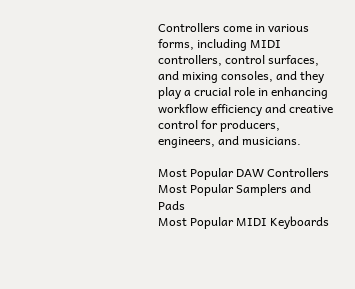Controllers come in various forms, including MIDI controllers, control surfaces, and mixing consoles, and they play a crucial role in enhancing workflow efficiency and creative control for producers, engineers, and musicians.

Most Popular DAW Controllers
Most Popular Samplers and Pads
Most Popular MIDI Keyboards